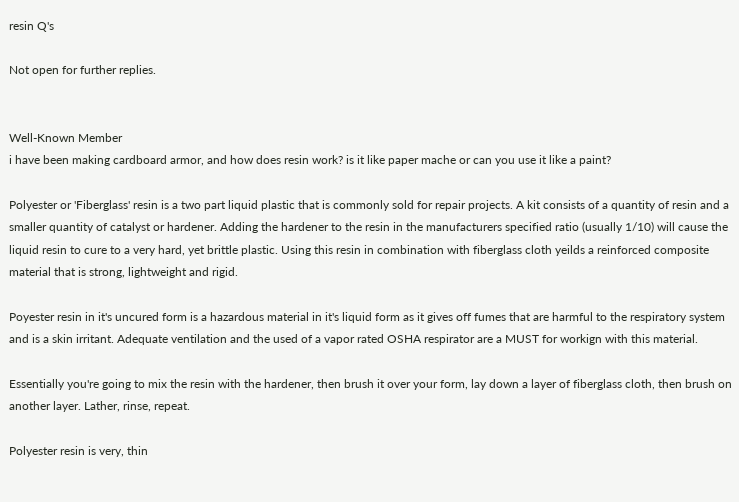resin Q's

Not open for further replies.


Well-Known Member
i have been making cardboard armor, and how does resin work? is it like paper mache or can you use it like a paint?

Polyester or 'Fiberglass' resin is a two part liquid plastic that is commonly sold for repair projects. A kit consists of a quantity of resin and a smaller quantity of catalyst or hardener. Adding the hardener to the resin in the manufacturers specified ratio (usually 1/10) will cause the liquid resin to cure to a very hard, yet brittle plastic. Using this resin in combination with fiberglass cloth yeilds a reinforced composite material that is strong, lightweight and rigid.

Poyester resin in it's uncured form is a hazardous material in it's liquid form as it gives off fumes that are harmful to the respiratory system and is a skin irritant. Adequate ventilation and the used of a vapor rated OSHA respirator are a MUST for workign with this material.

Essentially you're going to mix the resin with the hardener, then brush it over your form, lay down a layer of fiberglass cloth, then brush on another layer. Lather, rinse, repeat.

Polyester resin is very, thin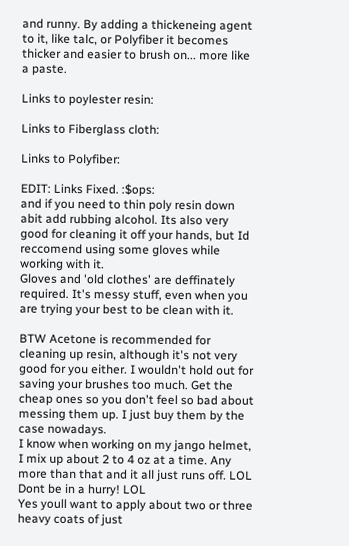and runny. By adding a thickeneing agent to it, like talc, or Polyfiber it becomes thicker and easier to brush on... more like a paste.

Links to poylester resin:

Links to Fiberglass cloth:

Links to Polyfiber:

EDIT: Links Fixed. :$ops:
and if you need to thin poly resin down abit add rubbing alcohol. Its also very good for cleaning it off your hands, but Id reccomend using some gloves while working with it.
Gloves and 'old clothes' are deffinately required. It's messy stuff, even when you are trying your best to be clean with it.

BTW Acetone is recommended for cleaning up resin, although it's not very good for you either. I wouldn't hold out for saving your brushes too much. Get the cheap ones so you don't feel so bad about messing them up. I just buy them by the case nowadays.
I know when working on my jango helmet, I mix up about 2 to 4 oz at a time. Any more than that and it all just runs off. LOL Dont be in a hurry! LOL
Yes youll want to apply about two or three heavy coats of just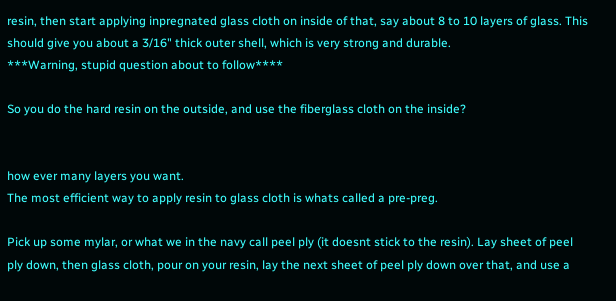resin, then start applying inpregnated glass cloth on inside of that, say about 8 to 10 layers of glass. This should give you about a 3/16" thick outer shell, which is very strong and durable.
***Warning, stupid question about to follow****

So you do the hard resin on the outside, and use the fiberglass cloth on the inside?


how ever many layers you want.
The most efficient way to apply resin to glass cloth is whats called a pre-preg.

Pick up some mylar, or what we in the navy call peel ply (it doesnt stick to the resin). Lay sheet of peel ply down, then glass cloth, pour on your resin, lay the next sheet of peel ply down over that, and use a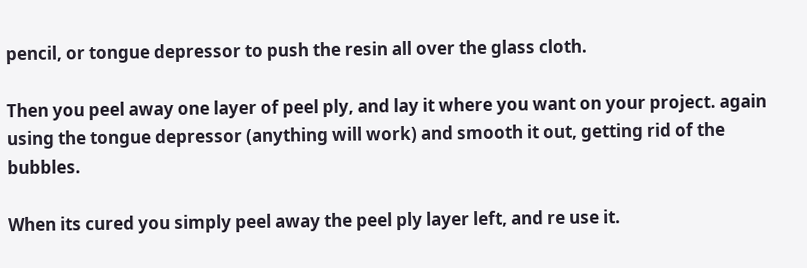pencil, or tongue depressor to push the resin all over the glass cloth.

Then you peel away one layer of peel ply, and lay it where you want on your project. again using the tongue depressor (anything will work) and smooth it out, getting rid of the bubbles.

When its cured you simply peel away the peel ply layer left, and re use it.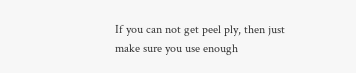If you can not get peel ply, then just make sure you use enough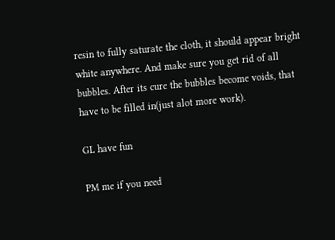resin to fully saturate the cloth, it should appear bright white anywhere. And make sure you get rid of all bubbles. After its cure the bubbles become voids, that have to be filled in(just alot more work).

GL have fun

PM me if you need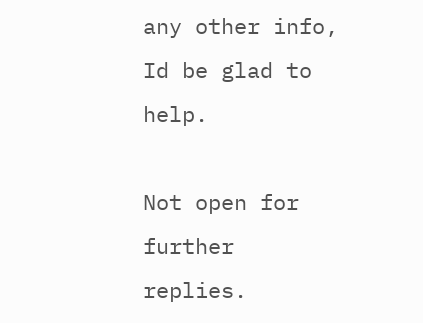any other info, Id be glad to help.

Not open for further replies.